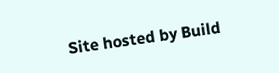Site hosted by Build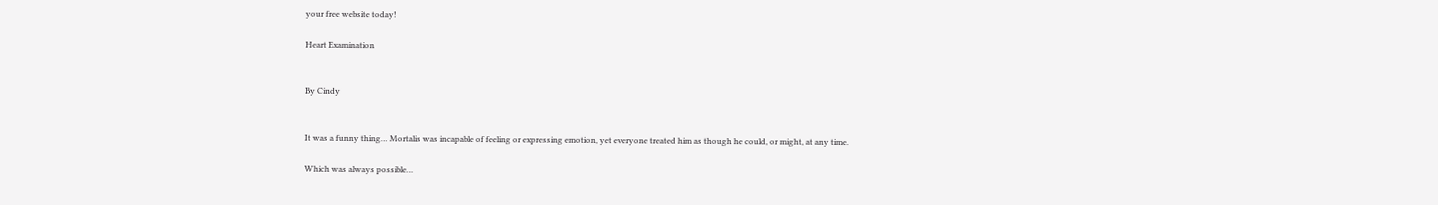your free website today!

Heart Examination


By Cindy


It was a funny thing… Mortalis was incapable of feeling or expressing emotion, yet everyone treated him as though he could, or might, at any time.

Which was always possible…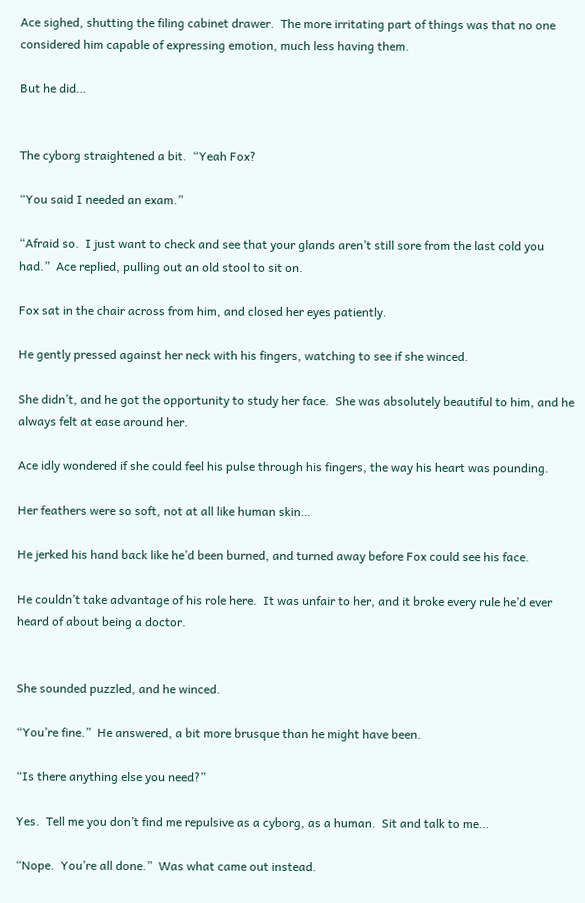Ace sighed, shutting the filing cabinet drawer.  The more irritating part of things was that no one considered him capable of expressing emotion, much less having them.

But he did…


The cyborg straightened a bit.  “Yeah Fox?

“You said I needed an exam.”

“Afraid so.  I just want to check and see that your glands aren’t still sore from the last cold you had.”  Ace replied, pulling out an old stool to sit on.

Fox sat in the chair across from him, and closed her eyes patiently.

He gently pressed against her neck with his fingers, watching to see if she winced.

She didn’t, and he got the opportunity to study her face.  She was absolutely beautiful to him, and he always felt at ease around her.

Ace idly wondered if she could feel his pulse through his fingers, the way his heart was pounding.

Her feathers were so soft, not at all like human skin…

He jerked his hand back like he’d been burned, and turned away before Fox could see his face.

He couldn’t take advantage of his role here.  It was unfair to her, and it broke every rule he’d ever heard of about being a doctor.


She sounded puzzled, and he winced.

“You’re fine.”  He answered, a bit more brusque than he might have been.

“Is there anything else you need?”

Yes.  Tell me you don’t find me repulsive as a cyborg, as a human.  Sit and talk to me…

“Nope.  You’re all done.”  Was what came out instead.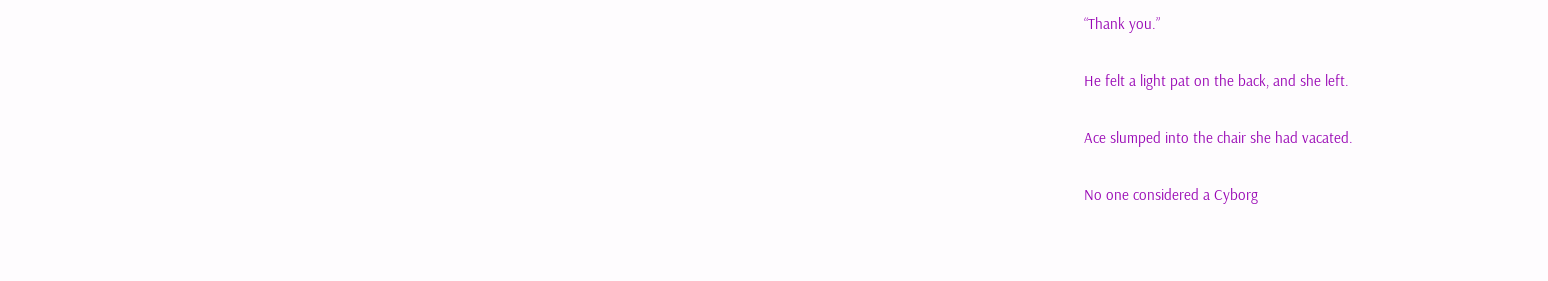“Thank you.”

He felt a light pat on the back, and she left.

Ace slumped into the chair she had vacated.

No one considered a Cyborg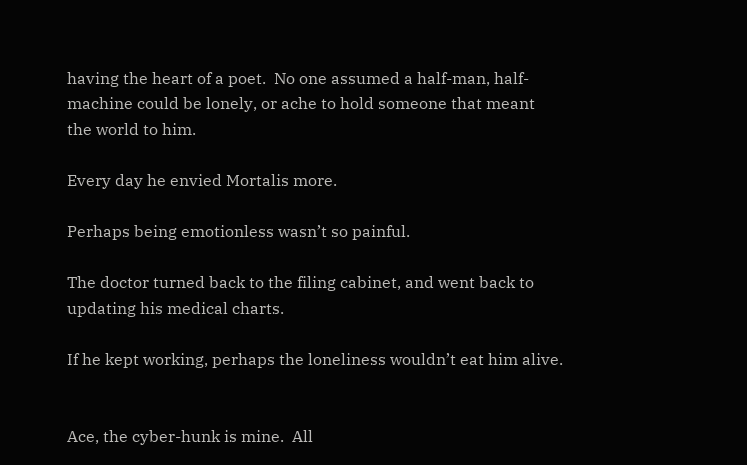having the heart of a poet.  No one assumed a half-man, half-machine could be lonely, or ache to hold someone that meant the world to him.

Every day he envied Mortalis more.

Perhaps being emotionless wasn’t so painful.

The doctor turned back to the filing cabinet, and went back to updating his medical charts.

If he kept working, perhaps the loneliness wouldn’t eat him alive.


Ace, the cyber-hunk is mine.  All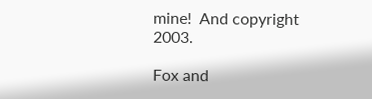mine!  And copyright 2003.

Fox and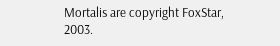Mortalis are copyright FoxStar, 2003.